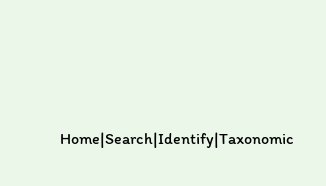Home|Search|Identify|Taxonomic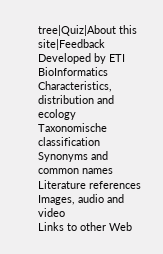tree|Quiz|About this site|Feedback
Developed by ETI BioInformatics
Characteristics, distribution and ecology
Taxonomische classification
Synonyms and common names
Literature references
Images, audio and video
Links to other Web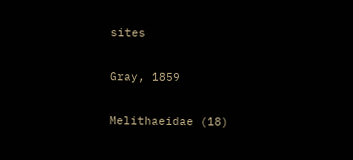sites

Gray, 1859

Melithaeidae (18)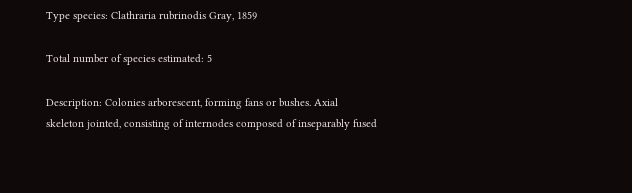Type species: Clathraria rubrinodis Gray, 1859

Total number of species estimated: 5

Description: Colonies arborescent, forming fans or bushes. Axial skeleton jointed, consisting of internodes composed of inseparably fused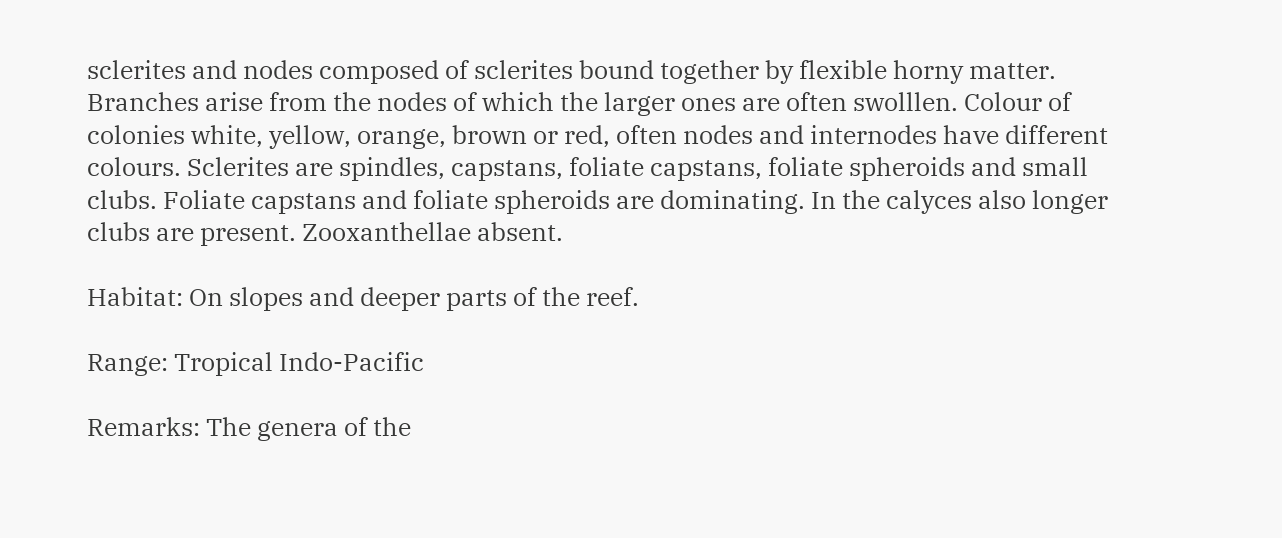sclerites and nodes composed of sclerites bound together by flexible horny matter. Branches arise from the nodes of which the larger ones are often swolllen. Colour of colonies white, yellow, orange, brown or red, often nodes and internodes have different colours. Sclerites are spindles, capstans, foliate capstans, foliate spheroids and small clubs. Foliate capstans and foliate spheroids are dominating. In the calyces also longer clubs are present. Zooxanthellae absent.

Habitat: On slopes and deeper parts of the reef.

Range: Tropical Indo-Pacific

Remarks: The genera of the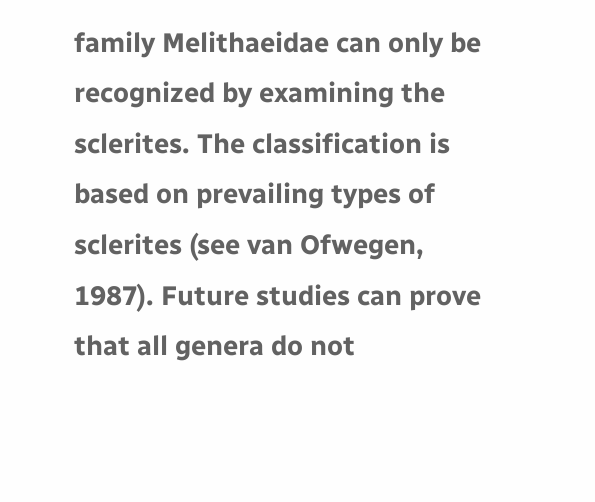family Melithaeidae can only be recognized by examining the sclerites. The classification is based on prevailing types of sclerites (see van Ofwegen, 1987). Future studies can prove that all genera do not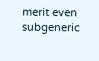merit even subgeneric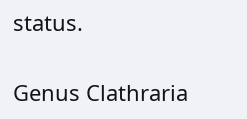status.

Genus Clathraria